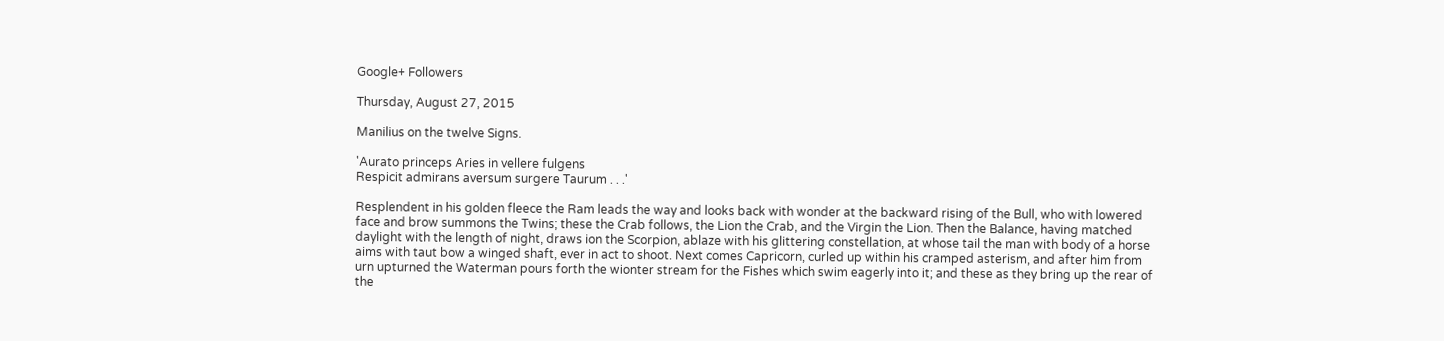Google+ Followers

Thursday, August 27, 2015

Manilius on the twelve Signs.

'Aurato princeps Aries in vellere fulgens
Respicit admirans aversum surgere Taurum . . .'

Resplendent in his golden fleece the Ram leads the way and looks back with wonder at the backward rising of the Bull, who with lowered face and brow summons the Twins; these the Crab follows, the Lion the Crab, and the Virgin the Lion. Then the Balance, having matched daylight with the length of night, draws ion the Scorpion, ablaze with his glittering constellation, at whose tail the man with body of a horse aims with taut bow a winged shaft, ever in act to shoot. Next comes Capricorn, curled up within his cramped asterism, and after him from urn upturned the Waterman pours forth the wionter stream for the Fishes which swim eagerly into it; and these as they bring up the rear of the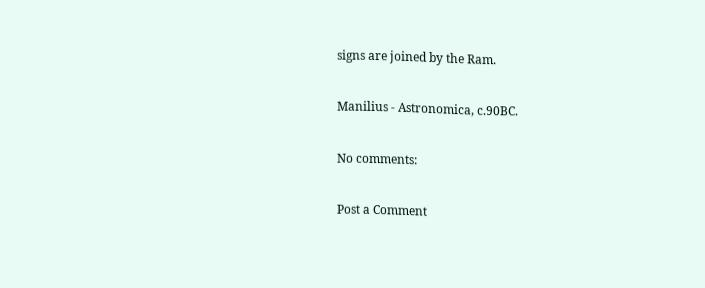signs are joined by the Ram.

Manilius - Astronomica, c.90BC.

No comments:

Post a Comment